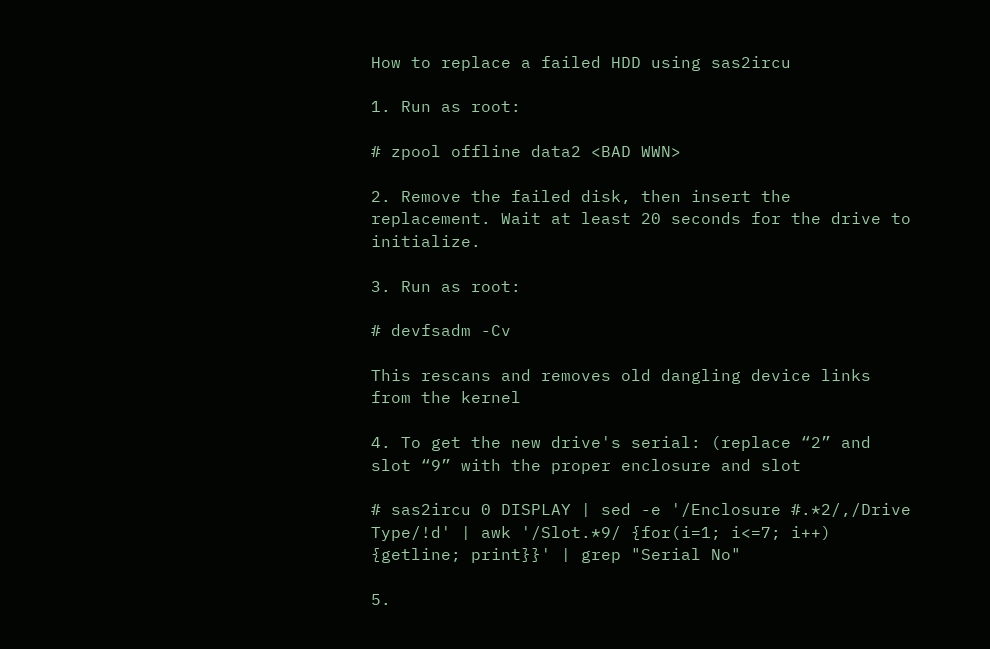How to replace a failed HDD using sas2ircu

1. Run as root:

# zpool offline data2 <BAD WWN>

2. Remove the failed disk, then insert the replacement. Wait at least 20 seconds for the drive to initialize.

3. Run as root:

# devfsadm -Cv

This rescans and removes old dangling device links from the kernel

4. To get the new drive's serial: (replace “2” and slot “9” with the proper enclosure and slot

# sas2ircu 0 DISPLAY | sed -e '/Enclosure #.*2/,/Drive Type/!d' | awk '/Slot.*9/ {for(i=1; i<=7; i++) {getline; print}}' | grep "Serial No"

5.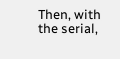Then, with the serial,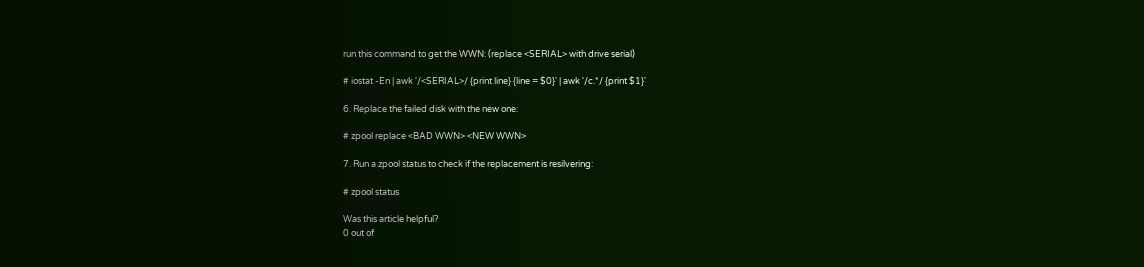run this command to get the WWN: (replace <SERIAL> with drive serial)

# iostat -En | awk '/<SERIAL>/ {print line} {line = $0}' | awk '/c.*/ {print $1}'

6. Replace the failed disk with the new one:

# zpool replace <BAD WWN> <NEW WWN>

7. Run a zpool status to check if the replacement is resilvering:

# zpool status

Was this article helpful?
0 out of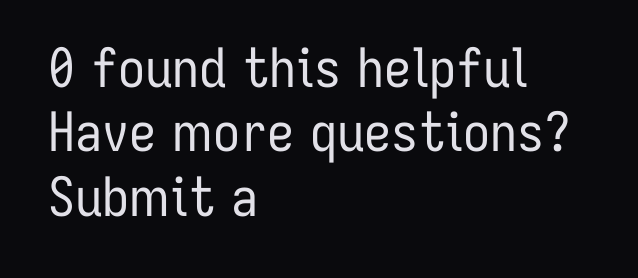0 found this helpful
Have more questions? Submit a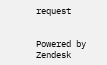request


Powered by Zendesk